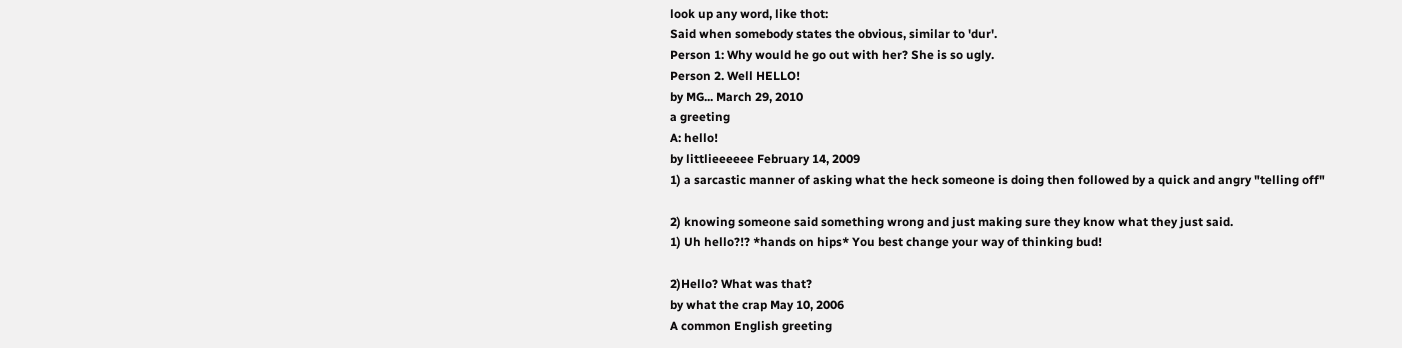look up any word, like thot:
Said when somebody states the obvious, similar to 'dur'.
Person 1: Why would he go out with her? She is so ugly.
Person 2. Well HELLO!
by MG... March 29, 2010
a greeting
A: hello!
by littlieeeeee February 14, 2009
1) a sarcastic manner of asking what the heck someone is doing then followed by a quick and angry "telling off"

2) knowing someone said something wrong and just making sure they know what they just said.
1) Uh hello?!? *hands on hips* You best change your way of thinking bud!

2)Hello? What was that?
by what the crap May 10, 2006
A common English greeting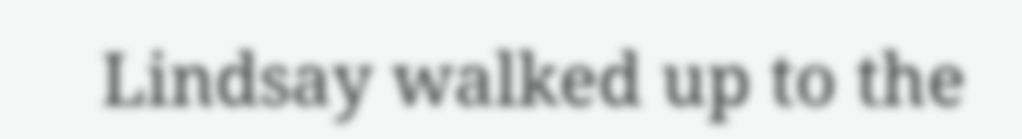Lindsay walked up to the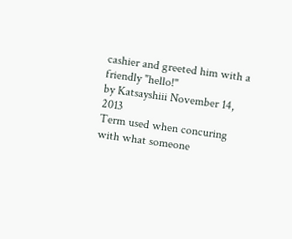cashier and greeted him with a friendly "hello!"
by Katsayshiii November 14, 2013
Term used when concuring with what someone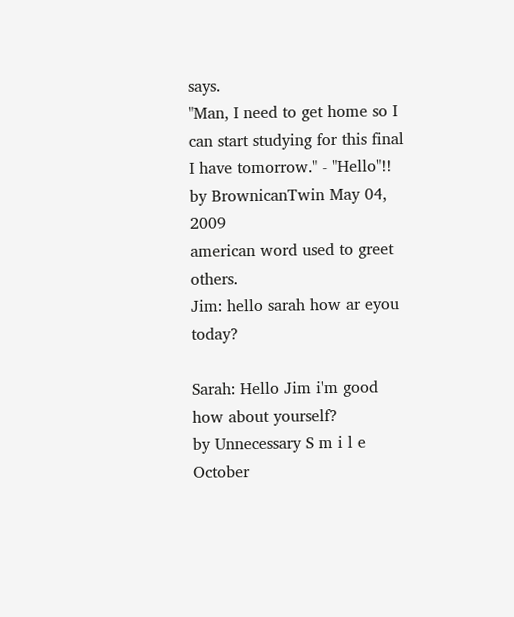says.
"Man, I need to get home so I can start studying for this final I have tomorrow." - "Hello"!!
by BrownicanTwin May 04, 2009
american word used to greet others.
Jim: hello sarah how ar eyou today?

Sarah: Hello Jim i'm good how about yourself?
by Unnecessary S m i l e October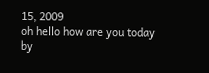15, 2009
oh hello how are you today
by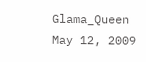Glama_Queen May 12, 2009